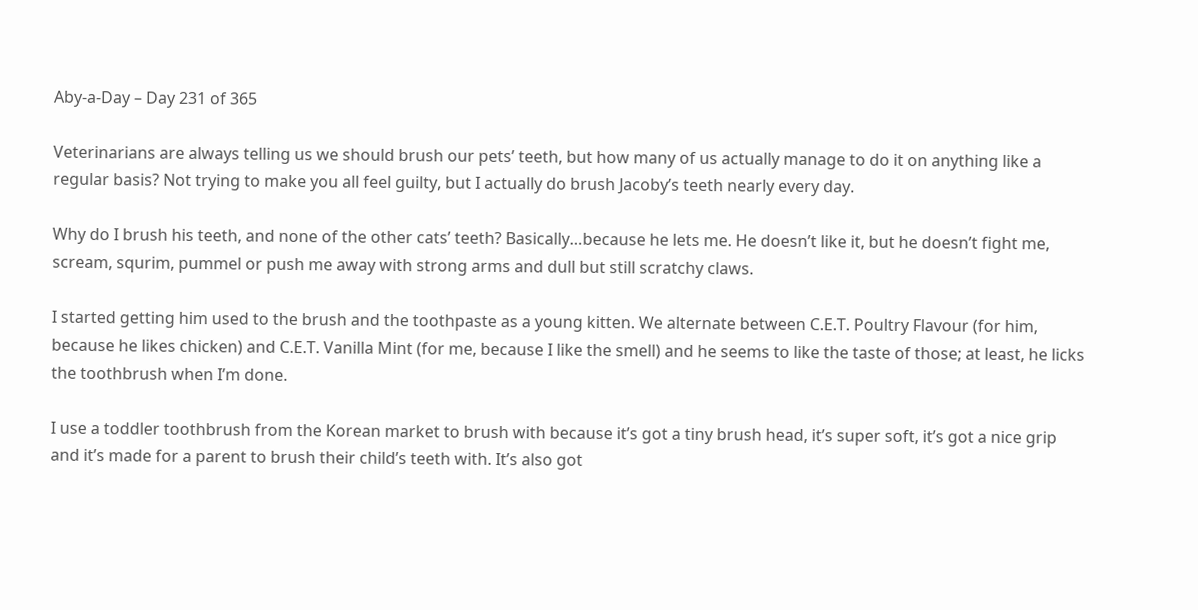Aby-a-Day – Day 231 of 365

Veterinarians are always telling us we should brush our pets’ teeth, but how many of us actually manage to do it on anything like a regular basis? Not trying to make you all feel guilty, but I actually do brush Jacoby’s teeth nearly every day.

Why do I brush his teeth, and none of the other cats’ teeth? Basically…because he lets me. He doesn’t like it, but he doesn’t fight me, scream, squrim, pummel or push me away with strong arms and dull but still scratchy claws.

I started getting him used to the brush and the toothpaste as a young kitten. We alternate between C.E.T. Poultry Flavour (for him, because he likes chicken) and C.E.T. Vanilla Mint (for me, because I like the smell) and he seems to like the taste of those; at least, he licks the toothbrush when I’m done.

I use a toddler toothbrush from the Korean market to brush with because it’s got a tiny brush head, it’s super soft, it’s got a nice grip and it’s made for a parent to brush their child’s teeth with. It’s also got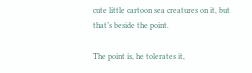cute little cartoon sea creatures on it, but that’s beside the point.

The point is, he tolerates it,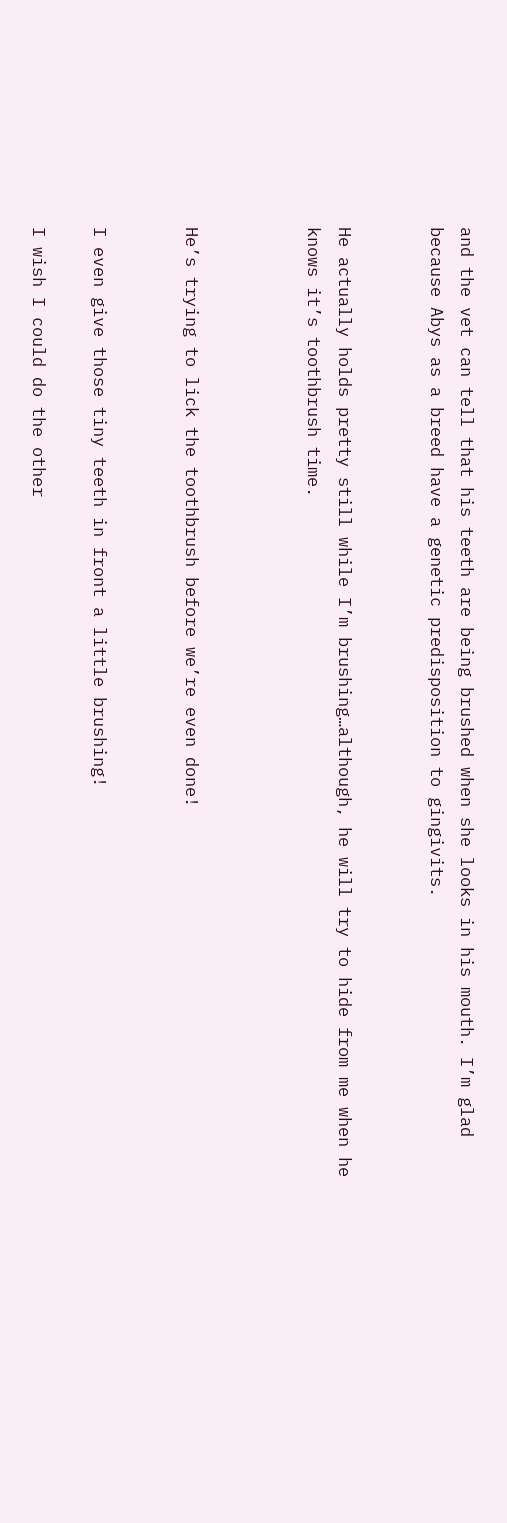and the vet can tell that his teeth are being brushed when she looks in his mouth. I’m glad because Abys as a breed have a genetic predisposition to gingivits.


He actually holds pretty still while I’m brushing…although, he will try to hide from me when he knows it’s toothbrush time.



He’s trying to lick the toothbrush before we’re even done!


I even give those tiny teeth in front a little brushing!

I wish I could do the other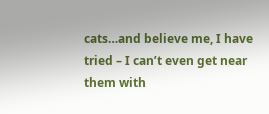cats…and believe me, I have tried – I can’t even get near them with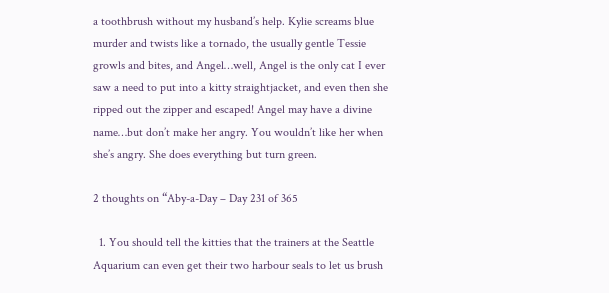a toothbrush without my husband’s help. Kylie screams blue murder and twists like a tornado, the usually gentle Tessie growls and bites, and Angel…well, Angel is the only cat I ever saw a need to put into a kitty straightjacket, and even then she ripped out the zipper and escaped! Angel may have a divine name…but don’t make her angry. You wouldn’t like her when she’s angry. She does everything but turn green.

2 thoughts on “Aby-a-Day – Day 231 of 365

  1. You should tell the kitties that the trainers at the Seattle Aquarium can even get their two harbour seals to let us brush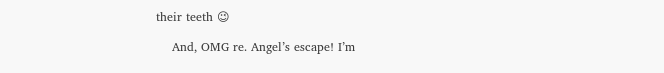their teeth 😉

    And, OMG re. Angel’s escape! I’m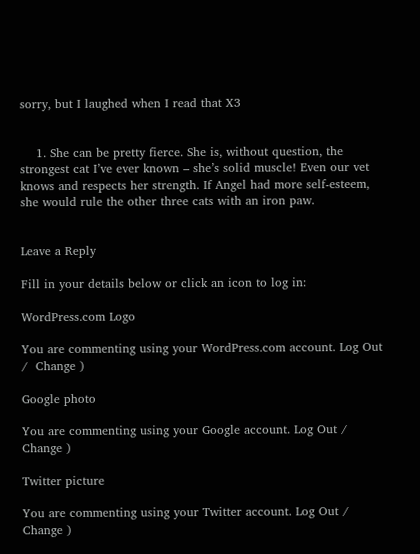sorry, but I laughed when I read that X3


    1. She can be pretty fierce. She is, without question, the strongest cat I’ve ever known – she’s solid muscle! Even our vet knows and respects her strength. If Angel had more self-esteem, she would rule the other three cats with an iron paw.


Leave a Reply

Fill in your details below or click an icon to log in:

WordPress.com Logo

You are commenting using your WordPress.com account. Log Out /  Change )

Google photo

You are commenting using your Google account. Log Out /  Change )

Twitter picture

You are commenting using your Twitter account. Log Out /  Change )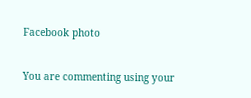Facebook photo

You are commenting using your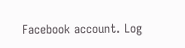Facebook account. Log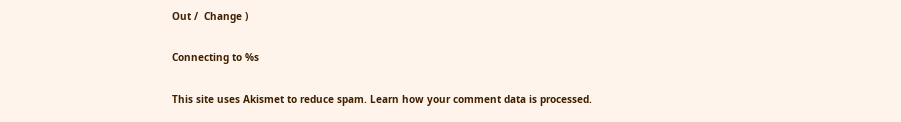Out /  Change )

Connecting to %s

This site uses Akismet to reduce spam. Learn how your comment data is processed.